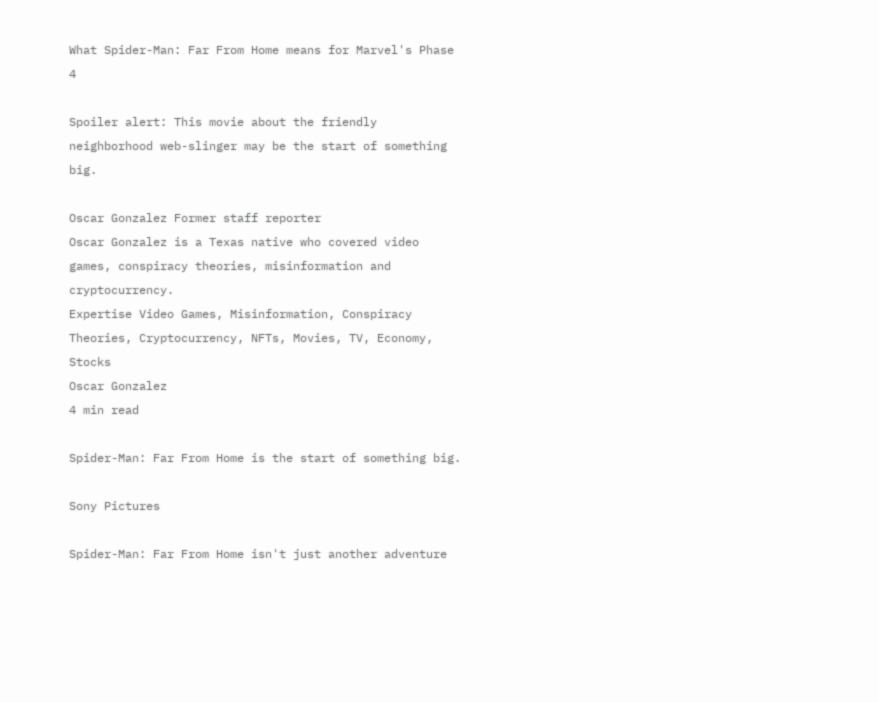What Spider-Man: Far From Home means for Marvel's Phase 4

Spoiler alert: This movie about the friendly neighborhood web-slinger may be the start of something big.

Oscar Gonzalez Former staff reporter
Oscar Gonzalez is a Texas native who covered video games, conspiracy theories, misinformation and cryptocurrency.
Expertise Video Games, Misinformation, Conspiracy Theories, Cryptocurrency, NFTs, Movies, TV, Economy, Stocks
Oscar Gonzalez
4 min read

Spider-Man: Far From Home is the start of something big.

Sony Pictures

Spider-Man: Far From Home isn't just another adventure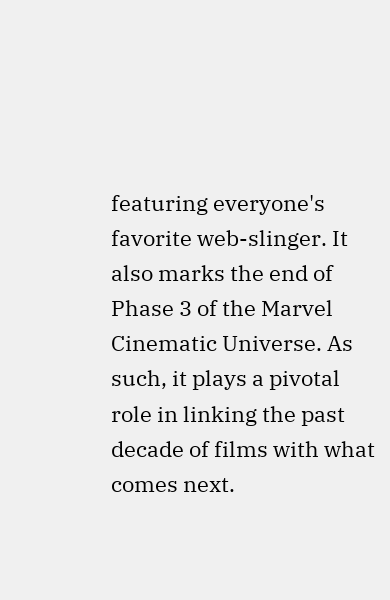featuring everyone's favorite web-slinger. It also marks the end of Phase 3 of the Marvel Cinematic Universe. As such, it plays a pivotal role in linking the past decade of films with what comes next.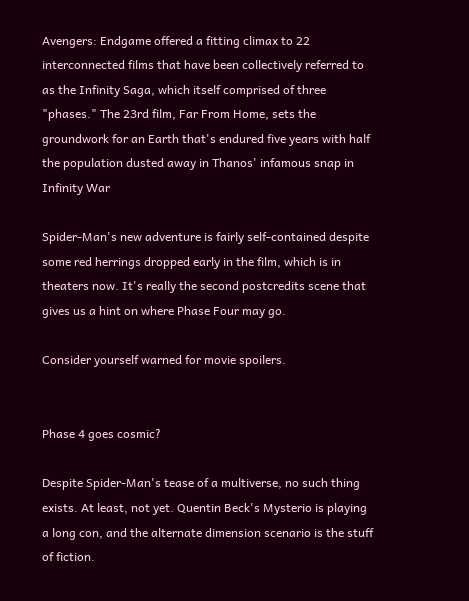Avengers: Endgame offered a fitting climax to 22 interconnected films that have been collectively referred to as the Infinity Saga, which itself comprised of three "phases." The 23rd film, Far From Home, sets the groundwork for an Earth that's endured five years with half the population dusted away in Thanos' infamous snap in Infinity War

Spider-Man's new adventure is fairly self-contained despite some red herrings dropped early in the film, which is in theaters now. It's really the second postcredits scene that gives us a hint on where Phase Four may go.

Consider yourself warned for movie spoilers.


Phase 4 goes cosmic?

Despite Spider-Man's tease of a multiverse, no such thing exists. At least, not yet. Quentin Beck's Mysterio is playing a long con, and the alternate dimension scenario is the stuff of fiction.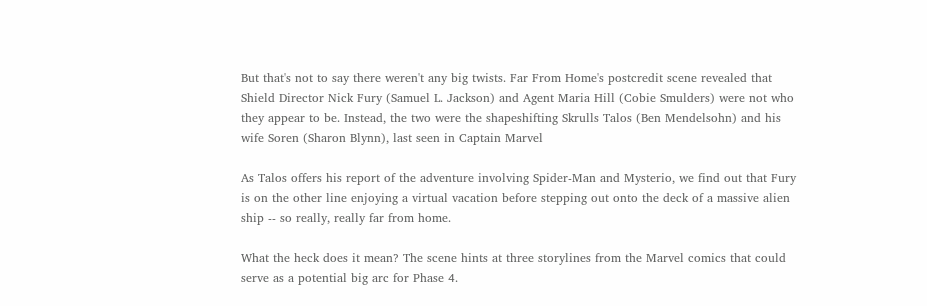But that's not to say there weren't any big twists. Far From Home's postcredit scene revealed that Shield Director Nick Fury (Samuel L. Jackson) and Agent Maria Hill (Cobie Smulders) were not who they appear to be. Instead, the two were the shapeshifting Skrulls Talos (Ben Mendelsohn) and his wife Soren (Sharon Blynn), last seen in Captain Marvel

As Talos offers his report of the adventure involving Spider-Man and Mysterio, we find out that Fury is on the other line enjoying a virtual vacation before stepping out onto the deck of a massive alien ship -- so really, really far from home.

What the heck does it mean? The scene hints at three storylines from the Marvel comics that could serve as a potential big arc for Phase 4.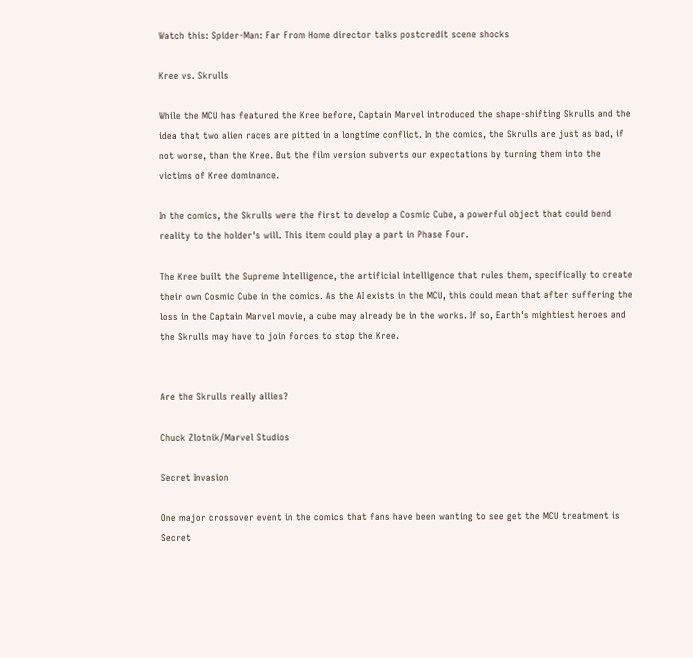Watch this: Spider-Man: Far From Home director talks postcredit scene shocks

Kree vs. Skrulls

While the MCU has featured the Kree before, Captain Marvel introduced the shape-shifting Skrulls and the idea that two alien races are pitted in a longtime conflict. In the comics, the Skrulls are just as bad, if not worse, than the Kree. But the film version subverts our expectations by turning them into the victims of Kree dominance.

In the comics, the Skrulls were the first to develop a Cosmic Cube, a powerful object that could bend reality to the holder's will. This item could play a part in Phase Four.

The Kree built the Supreme Intelligence, the artificial intelligence that rules them, specifically to create their own Cosmic Cube in the comics. As the AI exists in the MCU, this could mean that after suffering the loss in the Captain Marvel movie, a cube may already be in the works. If so, Earth's mightiest heroes and the Skrulls may have to join forces to stop the Kree.


Are the Skrulls really allies?

Chuck Zlotnik/Marvel Studios

Secret Invasion

One major crossover event in the comics that fans have been wanting to see get the MCU treatment is Secret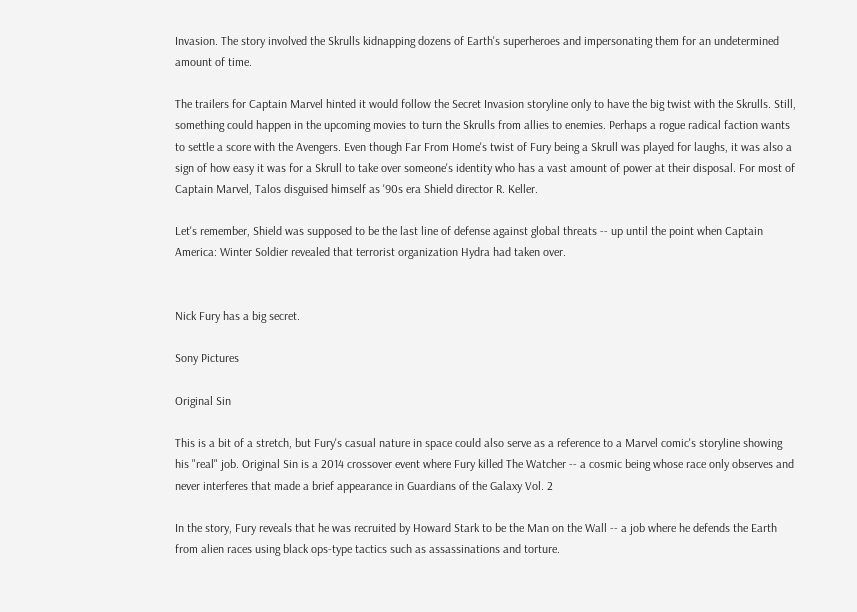Invasion. The story involved the Skrulls kidnapping dozens of Earth's superheroes and impersonating them for an undetermined amount of time.

The trailers for Captain Marvel hinted it would follow the Secret Invasion storyline only to have the big twist with the Skrulls. Still, something could happen in the upcoming movies to turn the Skrulls from allies to enemies. Perhaps a rogue radical faction wants to settle a score with the Avengers. Even though Far From Home's twist of Fury being a Skrull was played for laughs, it was also a sign of how easy it was for a Skrull to take over someone's identity who has a vast amount of power at their disposal. For most of Captain Marvel, Talos disguised himself as '90s era Shield director R. Keller.

Let's remember, Shield was supposed to be the last line of defense against global threats -- up until the point when Captain America: Winter Soldier revealed that terrorist organization Hydra had taken over.


Nick Fury has a big secret.

Sony Pictures

Original Sin

This is a bit of a stretch, but Fury's casual nature in space could also serve as a reference to a Marvel comic's storyline showing his "real" job. Original Sin is a 2014 crossover event where Fury killed The Watcher -- a cosmic being whose race only observes and never interferes that made a brief appearance in Guardians of the Galaxy Vol. 2

In the story, Fury reveals that he was recruited by Howard Stark to be the Man on the Wall -- a job where he defends the Earth from alien races using black ops-type tactics such as assassinations and torture.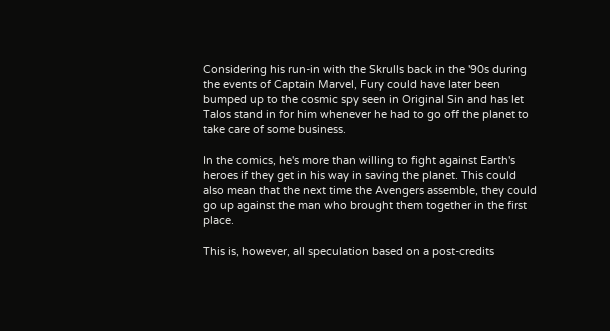Considering his run-in with the Skrulls back in the '90s during the events of Captain Marvel, Fury could have later been bumped up to the cosmic spy seen in Original Sin and has let Talos stand in for him whenever he had to go off the planet to take care of some business.

In the comics, he's more than willing to fight against Earth's heroes if they get in his way in saving the planet. This could also mean that the next time the Avengers assemble, they could go up against the man who brought them together in the first place.

This is, however, all speculation based on a post-credits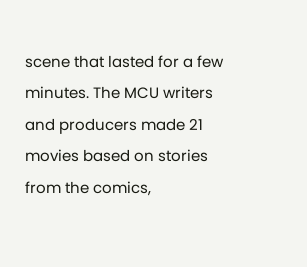scene that lasted for a few minutes. The MCU writers and producers made 21 movies based on stories from the comics,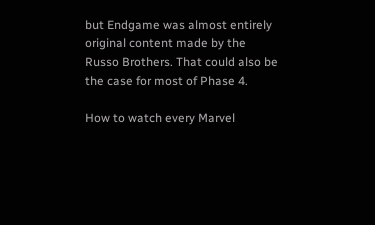but Endgame was almost entirely original content made by the Russo Brothers. That could also be the case for most of Phase 4.

How to watch every Marvel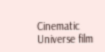Cinematic Universe film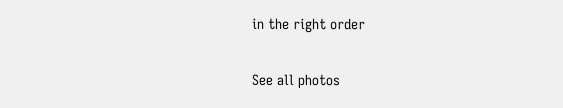in the right order

See all photos